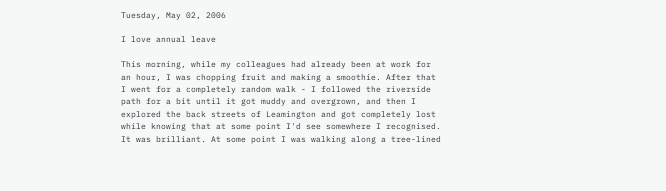Tuesday, May 02, 2006

I love annual leave

This morning, while my colleagues had already been at work for an hour, I was chopping fruit and making a smoothie. After that I went for a completely random walk - I followed the riverside path for a bit until it got muddy and overgrown, and then I explored the back streets of Leamington and got completely lost while knowing that at some point I'd see somewhere I recognised. It was brilliant. At some point I was walking along a tree-lined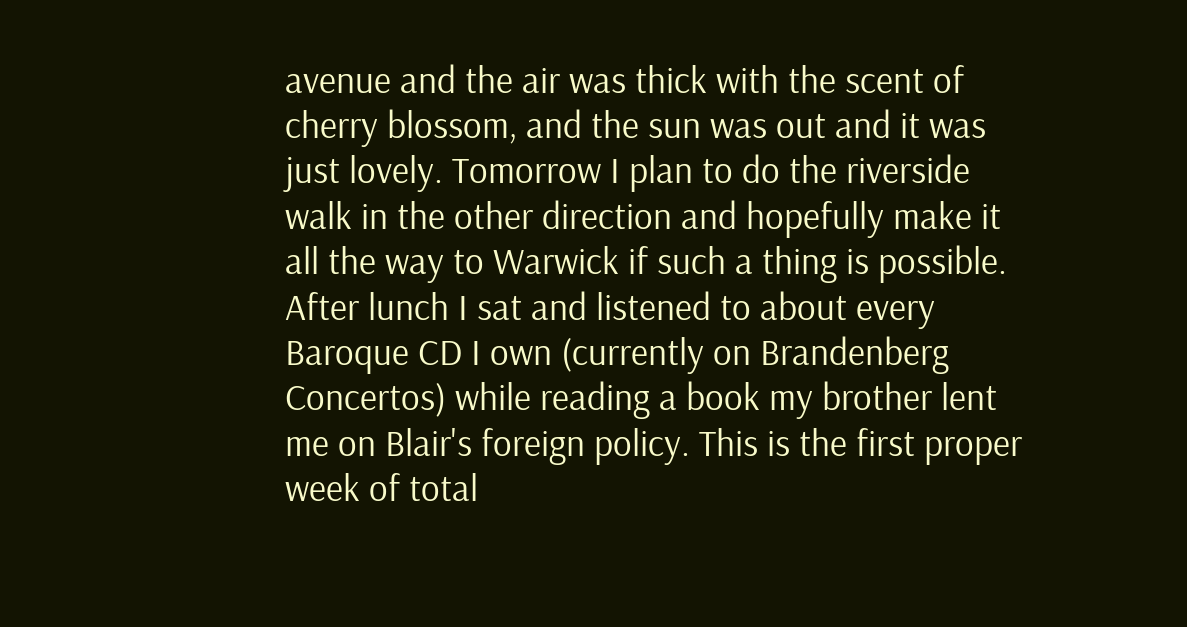avenue and the air was thick with the scent of cherry blossom, and the sun was out and it was just lovely. Tomorrow I plan to do the riverside walk in the other direction and hopefully make it all the way to Warwick if such a thing is possible. After lunch I sat and listened to about every Baroque CD I own (currently on Brandenberg Concertos) while reading a book my brother lent me on Blair's foreign policy. This is the first proper week of total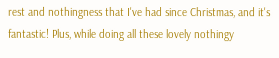rest and nothingness that I've had since Christmas, and it's fantastic! Plus, while doing all these lovely nothingy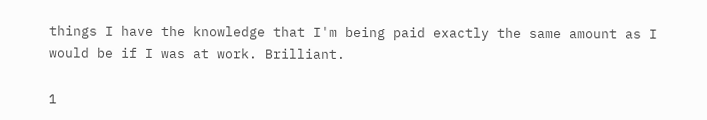things I have the knowledge that I'm being paid exactly the same amount as I would be if I was at work. Brilliant.

1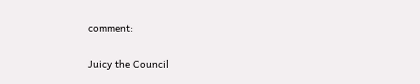comment:

Juicy the Council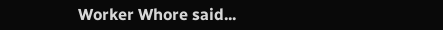Worker Whore said...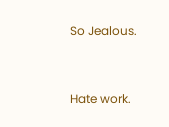So Jealous.


Hate work.